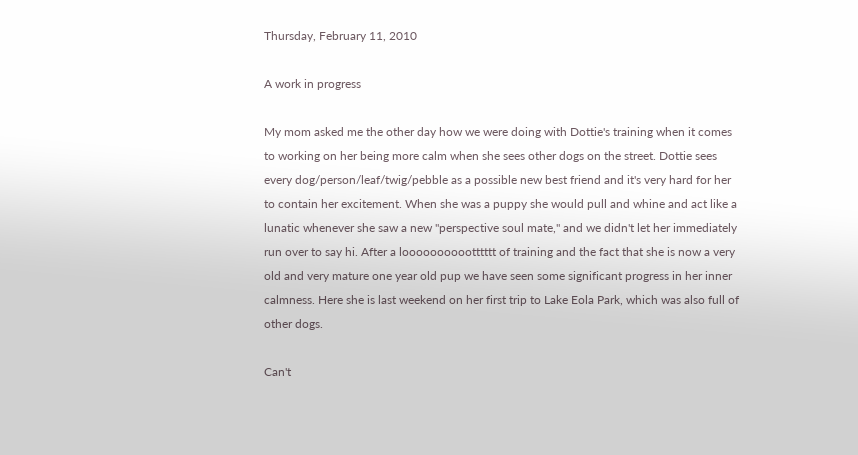Thursday, February 11, 2010

A work in progress

My mom asked me the other day how we were doing with Dottie's training when it comes to working on her being more calm when she sees other dogs on the street. Dottie sees every dog/person/leaf/twig/pebble as a possible new best friend and it's very hard for her to contain her excitement. When she was a puppy she would pull and whine and act like a lunatic whenever she saw a new "perspective soul mate," and we didn't let her immediately run over to say hi. After a looooooooootttttt of training and the fact that she is now a very old and very mature one year old pup we have seen some significant progress in her inner calmness. Here she is last weekend on her first trip to Lake Eola Park, which was also full of other dogs.

Can't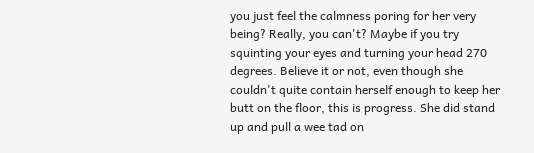you just feel the calmness poring for her very being? Really, you can't? Maybe if you try squinting your eyes and turning your head 270 degrees. Believe it or not, even though she couldn't quite contain herself enough to keep her butt on the floor, this is progress. She did stand up and pull a wee tad on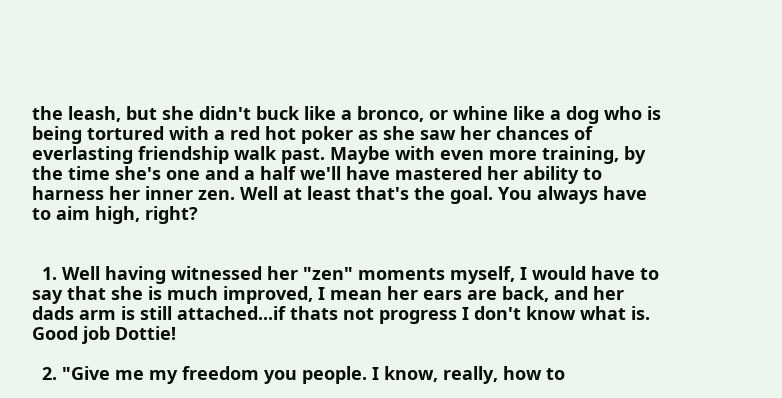the leash, but she didn't buck like a bronco, or whine like a dog who is being tortured with a red hot poker as she saw her chances of everlasting friendship walk past. Maybe with even more training, by the time she's one and a half we'll have mastered her ability to harness her inner zen. Well at least that's the goal. You always have to aim high, right?


  1. Well having witnessed her "zen" moments myself, I would have to say that she is much improved, I mean her ears are back, and her dads arm is still attached...if thats not progress I don't know what is. Good job Dottie!

  2. "Give me my freedom you people. I know, really, how to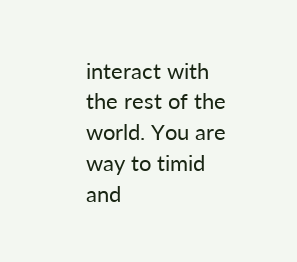interact with the rest of the world. You are way to timid and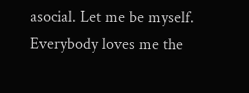asocial. Let me be myself. Everybody loves me the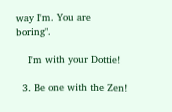way I'm. You are boring".

    I'm with your Dottie!

  3. Be one with the Zen!